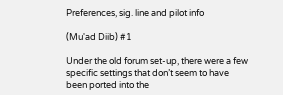Preferences, sig. line and pilot info

(Mu'ad Diib) #1

Under the old forum set-up, there were a few specific settings that don’t seem to have been ported into the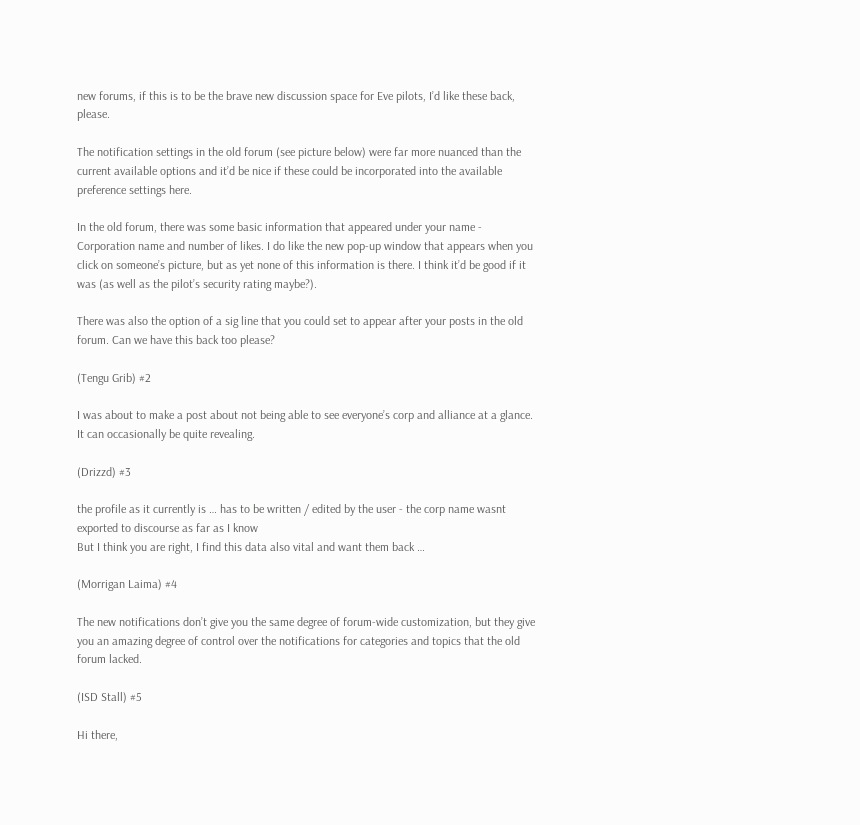new forums, if this is to be the brave new discussion space for Eve pilots, I’d like these back, please.

The notification settings in the old forum (see picture below) were far more nuanced than the current available options and it’d be nice if these could be incorporated into the available preference settings here.

In the old forum, there was some basic information that appeared under your name - Corporation name and number of likes. I do like the new pop-up window that appears when you click on someone’s picture, but as yet none of this information is there. I think it’d be good if it was (as well as the pilot’s security rating maybe?).

There was also the option of a sig line that you could set to appear after your posts in the old forum. Can we have this back too please?

(Tengu Grib) #2

I was about to make a post about not being able to see everyone’s corp and alliance at a glance. It can occasionally be quite revealing.

(Drizzd) #3

the profile as it currently is … has to be written / edited by the user - the corp name wasnt exported to discourse as far as I know
But I think you are right, I find this data also vital and want them back …

(Morrigan Laima) #4

The new notifications don’t give you the same degree of forum-wide customization, but they give you an amazing degree of control over the notifications for categories and topics that the old forum lacked.

(ISD Stall) #5

Hi there,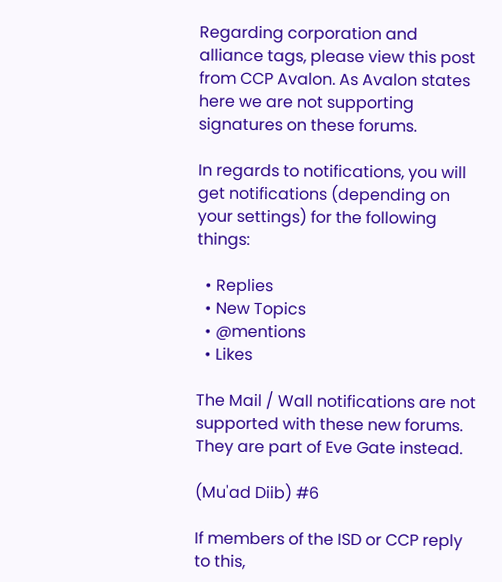Regarding corporation and alliance tags, please view this post from CCP Avalon. As Avalon states here we are not supporting signatures on these forums.

In regards to notifications, you will get notifications (depending on your settings) for the following things:

  • Replies
  • New Topics
  • @mentions
  • Likes

The Mail / Wall notifications are not supported with these new forums. They are part of Eve Gate instead.

(Mu'ad Diib) #6

If members of the ISD or CCP reply to this,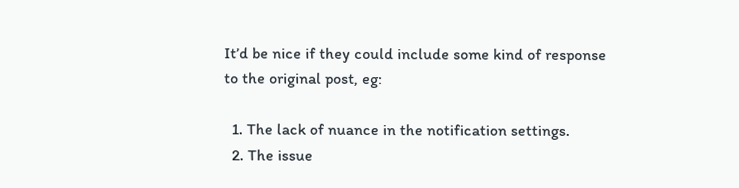It’d be nice if they could include some kind of response to the original post, eg:

  1. The lack of nuance in the notification settings.
  2. The issue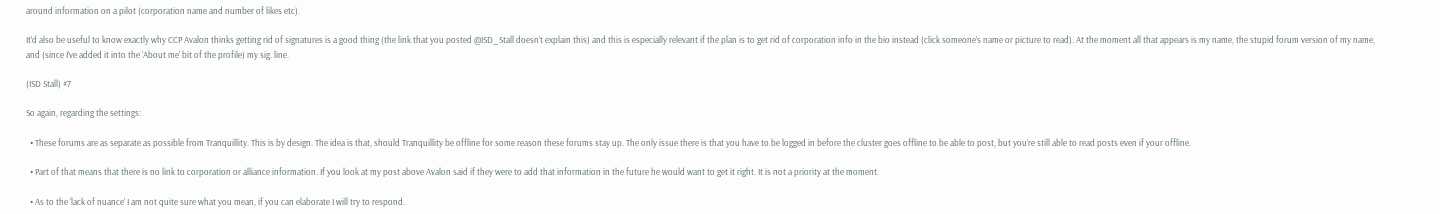around information on a pilot (corporation name and number of likes etc).

It’d also be useful to know exactly why CCP Avalon thinks getting rid of signatures is a good thing (the link that you posted @ISD_Stall doesn’t explain this) and this is especially relevant if the plan is to get rid of corporation info in the bio instead (click someone’s name or picture to read). At the moment all that appears is my name, the stupid forum version of my name, and (since I’ve added it into the ‘About me’ bit of the profile) my sig. line.

(ISD Stall) #7

So again, regarding the settings:

  • These forums are as separate as possible from Tranquillity. This is by design. The idea is that, should Tranquillity be offline for some reason these forums stay up. The only issue there is that you have to be logged in before the cluster goes offline to be able to post, but you’re still able to read posts even if your offline.

  • Part of that means that there is no link to corporation or alliance information. If you look at my post above Avalon said if they were to add that information in the future he would want to get it right. It is not a priority at the moment.

  • As to the ‘lack of nuance’ I am not quite sure what you mean, if you can elaborate I will try to respond.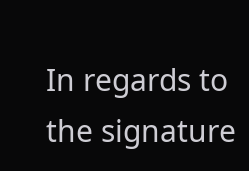In regards to the signature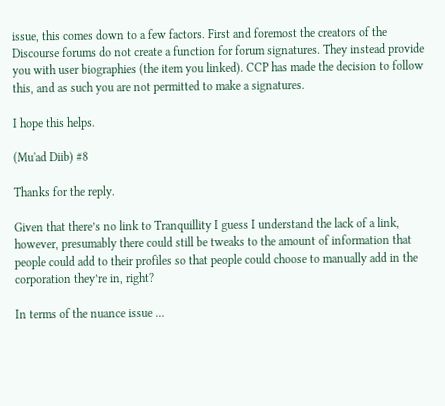issue, this comes down to a few factors. First and foremost the creators of the Discourse forums do not create a function for forum signatures. They instead provide you with user biographies (the item you linked). CCP has made the decision to follow this, and as such you are not permitted to make a signatures.

I hope this helps.

(Mu'ad Diib) #8

Thanks for the reply.

Given that there’s no link to Tranquillity I guess I understand the lack of a link, however, presumably there could still be tweaks to the amount of information that people could add to their profiles so that people could choose to manually add in the corporation they’re in, right?

In terms of the nuance issue …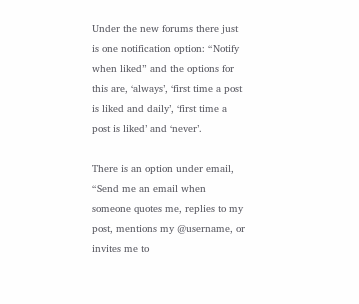Under the new forums there just is one notification option: “Notify when liked” and the options for this are, ‘always’, ‘first time a post is liked and daily’, ‘first time a post is liked’ and ‘never’.

There is an option under email, “Send me an email when someone quotes me, replies to my post, mentions my @username, or invites me to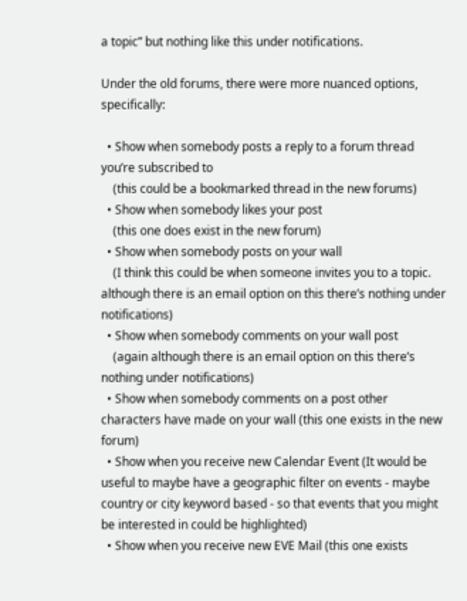a topic” but nothing like this under notifications.

Under the old forums, there were more nuanced options, specifically:

  • Show when somebody posts a reply to a forum thread you’re subscribed to
    (this could be a bookmarked thread in the new forums)
  • Show when somebody likes your post
    (this one does exist in the new forum)
  • Show when somebody posts on your wall
    (I think this could be when someone invites you to a topic. although there is an email option on this there’s nothing under notifications)
  • Show when somebody comments on your wall post
    (again although there is an email option on this there’s nothing under notifications)
  • Show when somebody comments on a post other characters have made on your wall (this one exists in the new forum)
  • Show when you receive new Calendar Event (It would be useful to maybe have a geographic filter on events - maybe country or city keyword based - so that events that you might be interested in could be highlighted)
  • Show when you receive new EVE Mail (this one exists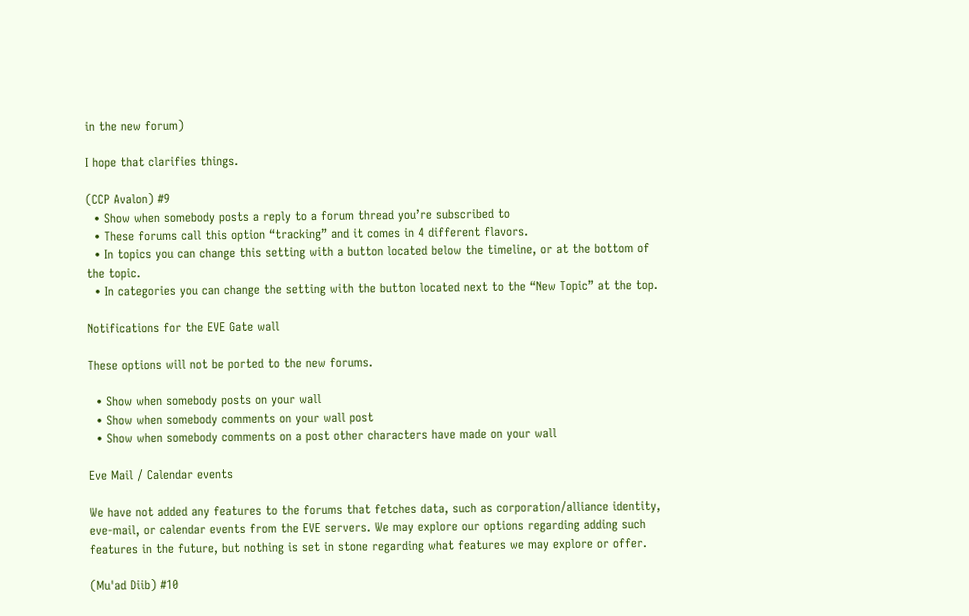in the new forum)

I hope that clarifies things.

(CCP Avalon) #9
  • Show when somebody posts a reply to a forum thread you’re subscribed to
  • These forums call this option “tracking” and it comes in 4 different flavors.
  • In topics you can change this setting with a button located below the timeline, or at the bottom of the topic.
  • In categories you can change the setting with the button located next to the “New Topic” at the top.

Notifications for the EVE Gate wall

These options will not be ported to the new forums.

  • Show when somebody posts on your wall
  • Show when somebody comments on your wall post
  • Show when somebody comments on a post other characters have made on your wall

Eve Mail / Calendar events

We have not added any features to the forums that fetches data, such as corporation/alliance identity, eve-mail, or calendar events from the EVE servers. We may explore our options regarding adding such features in the future, but nothing is set in stone regarding what features we may explore or offer.

(Mu'ad Diib) #10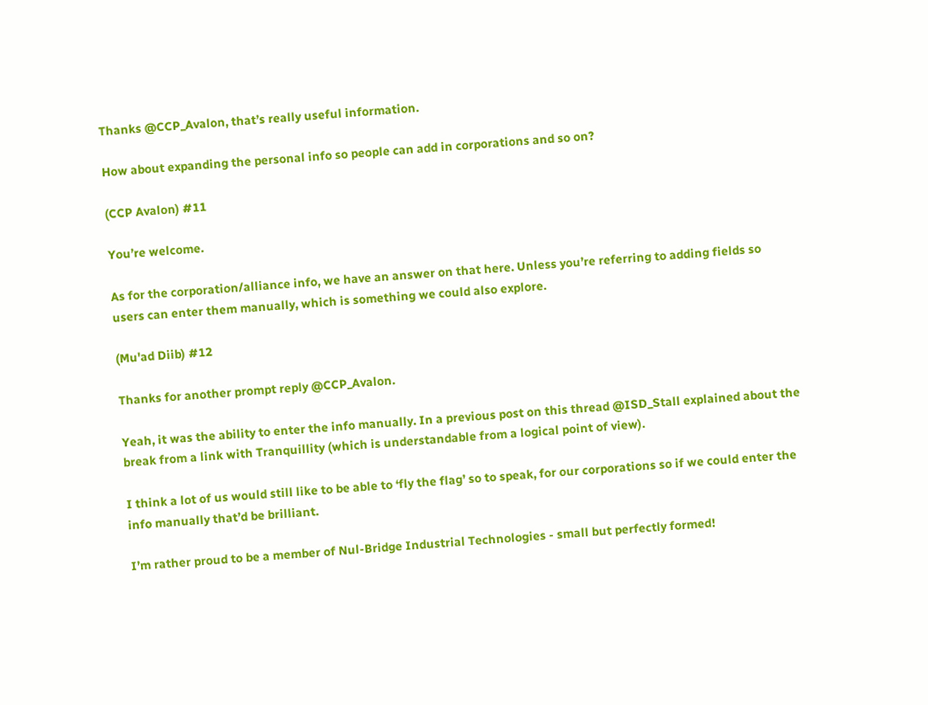Thanks @CCP_Avalon, that’s really useful information.

How about expanding the personal info so people can add in corporations and so on?

(CCP Avalon) #11

You’re welcome.

As for the corporation/alliance info, we have an answer on that here. Unless you’re referring to adding fields so users can enter them manually, which is something we could also explore.

(Mu'ad Diib) #12

Thanks for another prompt reply @CCP_Avalon.

Yeah, it was the ability to enter the info manually. In a previous post on this thread @ISD_Stall explained about the break from a link with Tranquillity (which is understandable from a logical point of view).

I think a lot of us would still like to be able to ‘fly the flag’ so to speak, for our corporations so if we could enter the info manually that’d be brilliant.

I’m rather proud to be a member of Nul-Bridge Industrial Technologies - small but perfectly formed!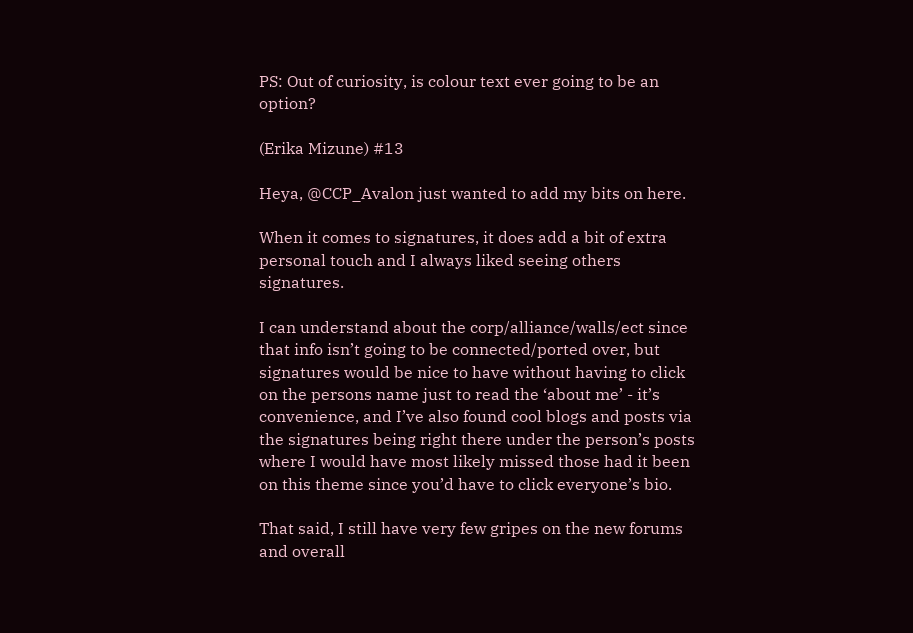PS: Out of curiosity, is colour text ever going to be an option?

(Erika Mizune) #13

Heya, @CCP_Avalon just wanted to add my bits on here.

When it comes to signatures, it does add a bit of extra personal touch and I always liked seeing others signatures.

I can understand about the corp/alliance/walls/ect since that info isn’t going to be connected/ported over, but signatures would be nice to have without having to click on the persons name just to read the ‘about me’ - it’s convenience, and I’ve also found cool blogs and posts via the signatures being right there under the person’s posts where I would have most likely missed those had it been on this theme since you’d have to click everyone’s bio.

That said, I still have very few gripes on the new forums and overall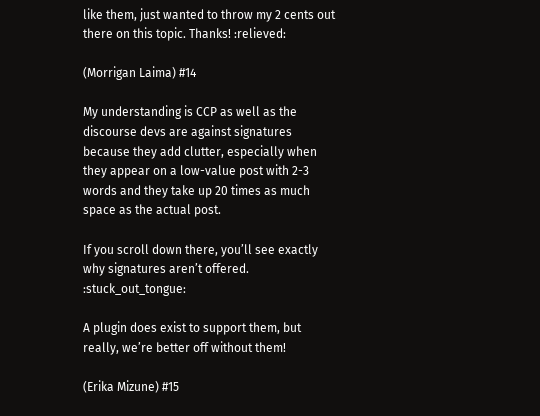like them, just wanted to throw my 2 cents out there on this topic. Thanks! :relieved:

(Morrigan Laima) #14

My understanding is CCP as well as the discourse devs are against signatures because they add clutter, especially when they appear on a low-value post with 2-3 words and they take up 20 times as much space as the actual post.

If you scroll down there, you’ll see exactly why signatures aren’t offered. :stuck_out_tongue:

A plugin does exist to support them, but really, we’re better off without them!

(Erika Mizune) #15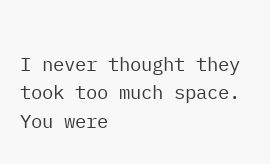I never thought they took too much space. You were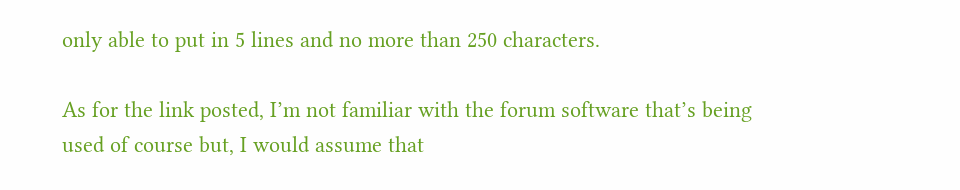only able to put in 5 lines and no more than 250 characters.

As for the link posted, I’m not familiar with the forum software that’s being used of course but, I would assume that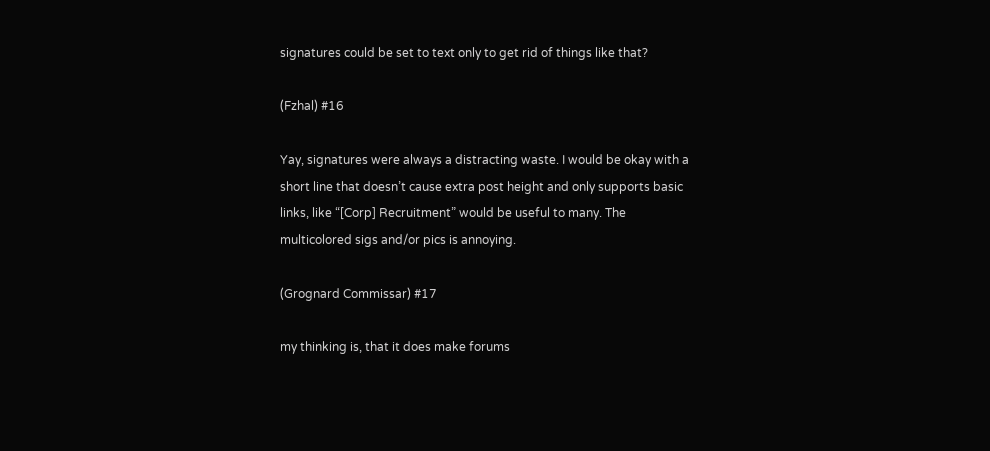signatures could be set to text only to get rid of things like that?

(Fzhal) #16

Yay, signatures were always a distracting waste. I would be okay with a short line that doesn’t cause extra post height and only supports basic links, like “[Corp] Recruitment” would be useful to many. The multicolored sigs and/or pics is annoying.

(Grognard Commissar) #17

my thinking is, that it does make forums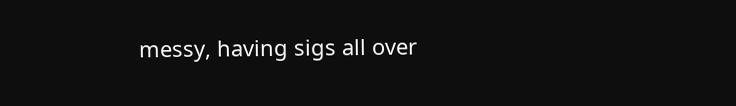messy, having sigs all over